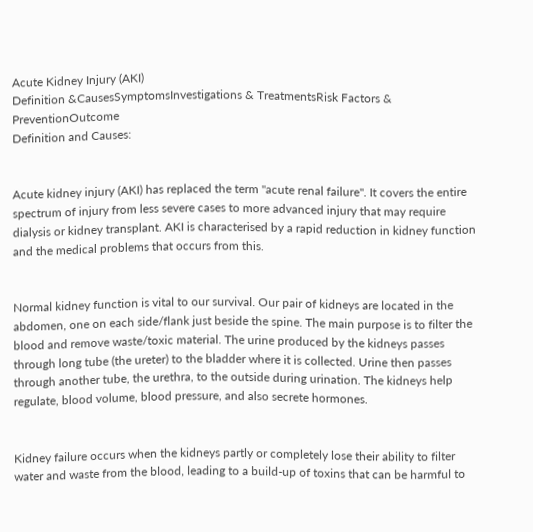Acute Kidney Injury (AKI)
Definition &CausesSymptomsInvestigations & TreatmentsRisk Factors & PreventionOutcome
Definition and Causes:


Acute kidney injury (AKI) has replaced the term "acute renal failure". It covers the entire spectrum of injury from less severe cases to more advanced injury that may require dialysis or kidney transplant. AKI is characterised by a rapid reduction in kidney function and the medical problems that occurs from this.


Normal kidney function is vital to our survival. Our pair of kidneys are located in the abdomen, one on each side/flank just beside the spine. The main purpose is to filter the blood and remove waste/toxic material. The urine produced by the kidneys passes through long tube (the ureter) to the bladder where it is collected. Urine then passes through another tube, the urethra, to the outside during urination. The kidneys help regulate, blood volume, blood pressure, and also secrete hormones.


Kidney failure occurs when the kidneys partly or completely lose their ability to filter water and waste from the blood, leading to a build-up of toxins that can be harmful to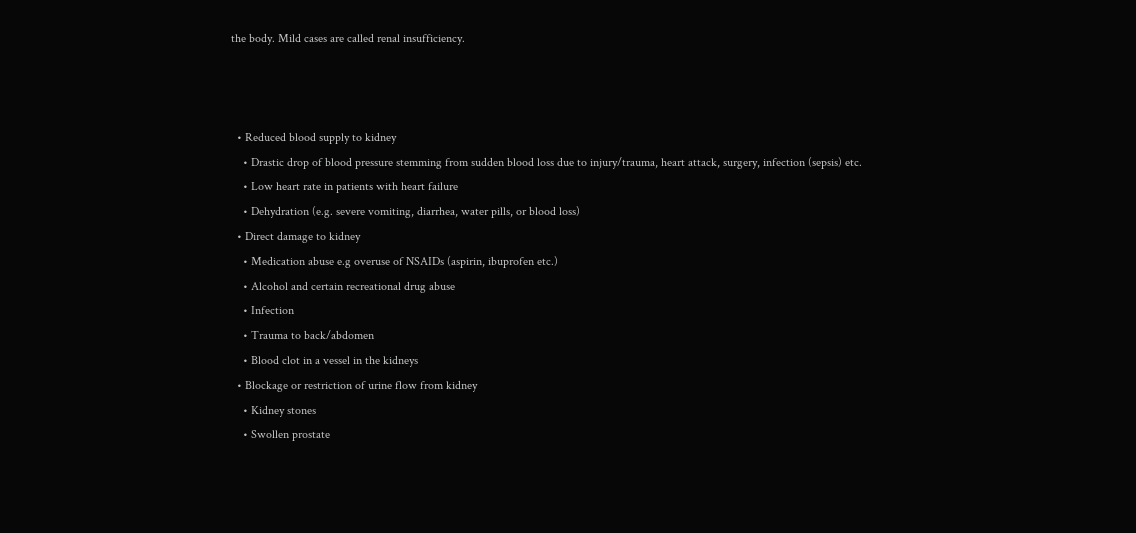the body. Mild cases are called renal insufficiency.



  • Reduced blood supply to kidney
    • Drastic drop of blood pressure stemming from sudden blood loss due to injury/trauma, heart attack, surgery, infection (sepsis) etc.
    • Low heart rate in patients with heart failure
    • Dehydration (e.g. severe vomiting, diarrhea, water pills, or blood loss)
  • Direct damage to kidney
    • Medication abuse e.g overuse of NSAIDs (aspirin, ibuprofen etc.)
    • Alcohol and certain recreational drug abuse
    • Infection
    • Trauma to back/abdomen
    • Blood clot in a vessel in the kidneys
  • Blockage or restriction of urine flow from kidney
    • Kidney stones
    • Swollen prostate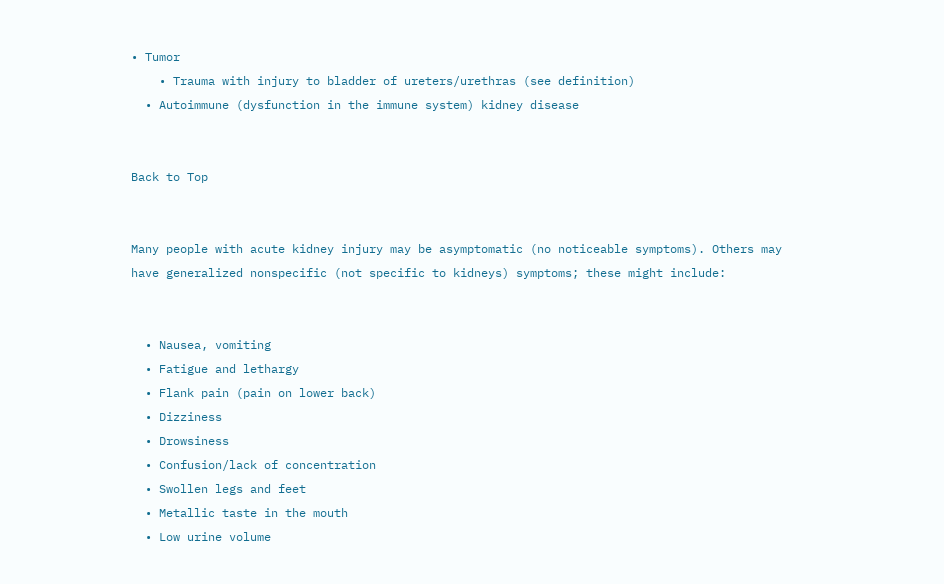• Tumor
    • Trauma with injury to bladder of ureters/urethras (see definition)
  • Autoimmune (dysfunction in the immune system) kidney disease


Back to Top


Many people with acute kidney injury may be asymptomatic (no noticeable symptoms). Others may have generalized nonspecific (not specific to kidneys) symptoms; these might include:


  • Nausea, vomiting
  • Fatigue and lethargy
  • Flank pain (pain on lower back)
  • Dizziness
  • Drowsiness
  • Confusion/lack of concentration
  • Swollen legs and feet
  • Metallic taste in the mouth
  • Low urine volume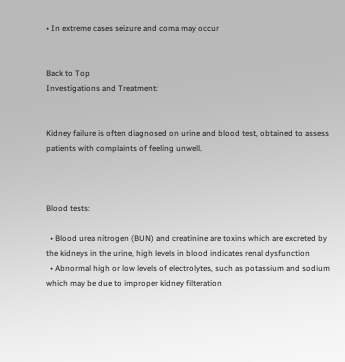• In extreme cases seizure and coma may occur


Back to Top
Investigations and Treatment:


Kidney failure is often diagnosed on urine and blood test, obtained to assess patients with complaints of feeling unwell.



Blood tests:

  • Blood urea nitrogen (BUN) and creatinine are toxins which are excreted by the kidneys in the urine, high levels in blood indicates renal dysfunction
  • Abnormal high or low levels of electrolytes, such as potassium and sodium which may be due to improper kidney filteration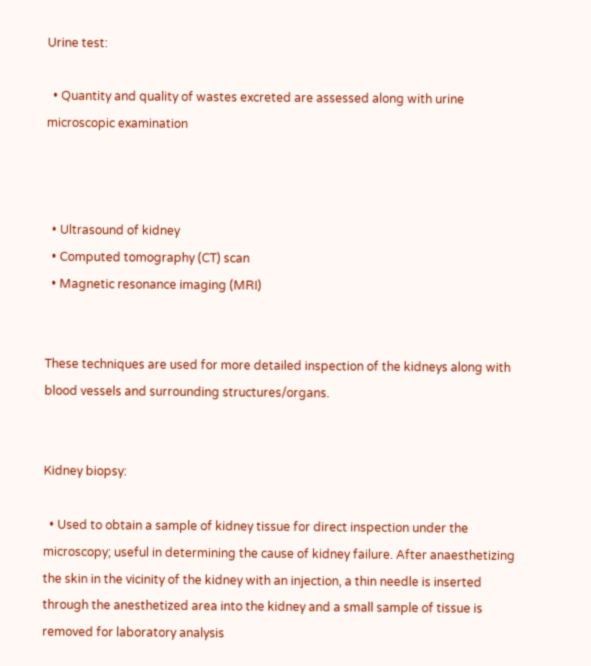Urine test:

  • Quantity and quality of wastes excreted are assessed along with urine microscopic examination



  • Ultrasound of kidney
  • Computed tomography (CT) scan
  • Magnetic resonance imaging (MRI)


These techniques are used for more detailed inspection of the kidneys along with blood vessels and surrounding structures/organs.


Kidney biopsy:

  • Used to obtain a sample of kidney tissue for direct inspection under the microscopy; useful in determining the cause of kidney failure. After anaesthetizing the skin in the vicinity of the kidney with an injection, a thin needle is inserted through the anesthetized area into the kidney and a small sample of tissue is removed for laboratory analysis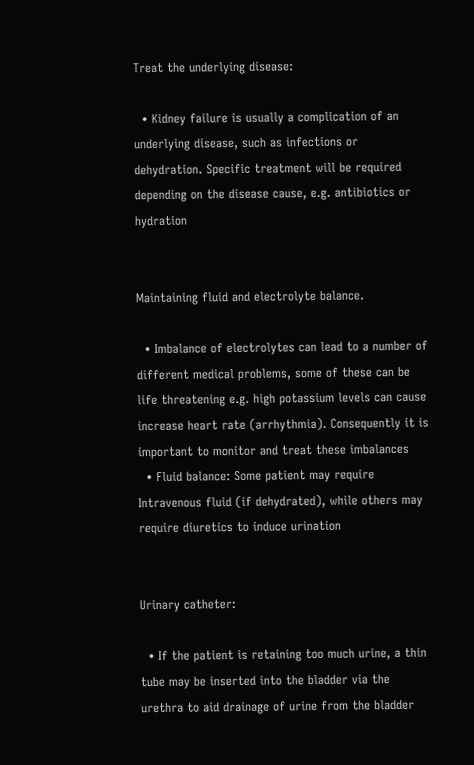Treat the underlying disease:

  • Kidney failure is usually a complication of an underlying disease, such as infections or dehydration. Specific treatment will be required depending on the disease cause, e.g. antibiotics or hydration


Maintaining fluid and electrolyte balance.

  • Imbalance of electrolytes can lead to a number of different medical problems, some of these can be life threatening e.g. high potassium levels can cause increase heart rate (arrhythmia). Consequently it is important to monitor and treat these imbalances
  • Fluid balance: Some patient may require Intravenous fluid (if dehydrated), while others may require diuretics to induce urination


Urinary catheter:

  • If the patient is retaining too much urine, a thin tube may be inserted into the bladder via the urethra to aid drainage of urine from the bladder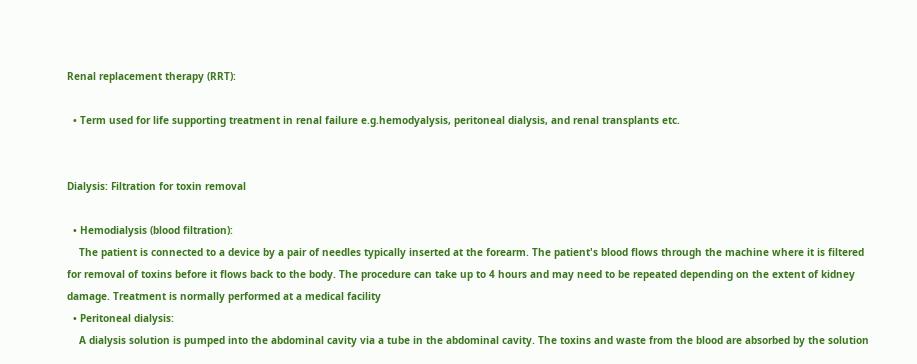Renal replacement therapy (RRT):

  • Term used for life supporting treatment in renal failure e.g.hemodyalysis, peritoneal dialysis, and renal transplants etc.


Dialysis: Filtration for toxin removal

  • Hemodialysis (blood filtration):
    The patient is connected to a device by a pair of needles typically inserted at the forearm. The patient's blood flows through the machine where it is filtered for removal of toxins before it flows back to the body. The procedure can take up to 4 hours and may need to be repeated depending on the extent of kidney damage. Treatment is normally performed at a medical facility
  • Peritoneal dialysis:
    A dialysis solution is pumped into the abdominal cavity via a tube in the abdominal cavity. The toxins and waste from the blood are absorbed by the solution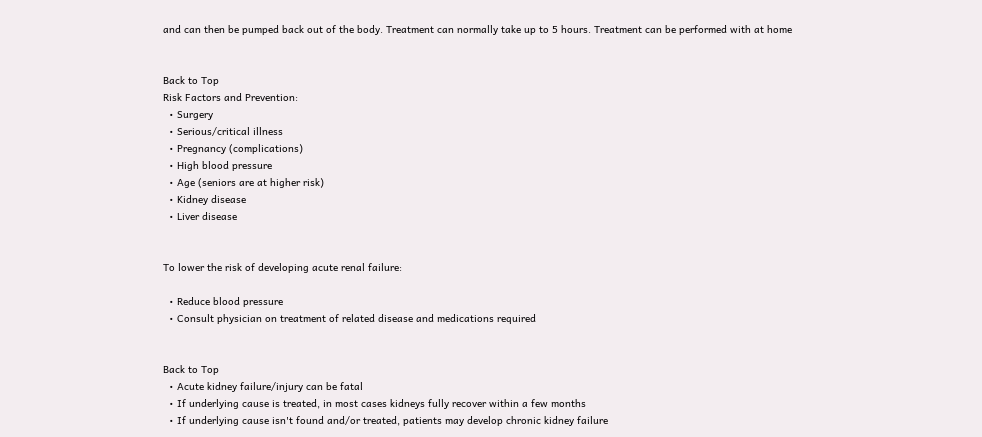and can then be pumped back out of the body. Treatment can normally take up to 5 hours. Treatment can be performed with at home


Back to Top
Risk Factors and Prevention:
  • Surgery
  • Serious/critical illness
  • Pregnancy (complications)
  • High blood pressure
  • Age (seniors are at higher risk)
  • Kidney disease
  • Liver disease


To lower the risk of developing acute renal failure:

  • Reduce blood pressure
  • Consult physician on treatment of related disease and medications required


Back to Top
  • Acute kidney failure/injury can be fatal
  • If underlying cause is treated, in most cases kidneys fully recover within a few months
  • If underlying cause isn't found and/or treated, patients may develop chronic kidney failure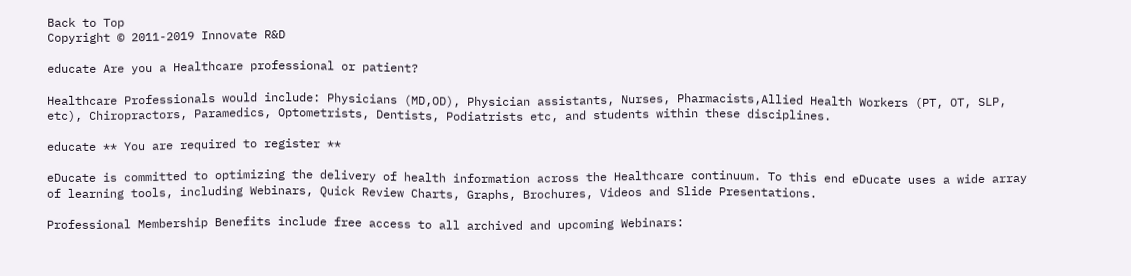Back to Top
Copyright © 2011-2019 Innovate R&D

educate Are you a Healthcare professional or patient?

Healthcare Professionals would include: Physicians (MD,OD), Physician assistants, Nurses, Pharmacists,Allied Health Workers (PT, OT, SLP, etc), Chiropractors, Paramedics, Optometrists, Dentists, Podiatrists etc, and students within these disciplines.

educate ** You are required to register **

eDucate is committed to optimizing the delivery of health information across the Healthcare continuum. To this end eDucate uses a wide array of learning tools, including Webinars, Quick Review Charts, Graphs, Brochures, Videos and Slide Presentations.

Professional Membership Benefits include free access to all archived and upcoming Webinars: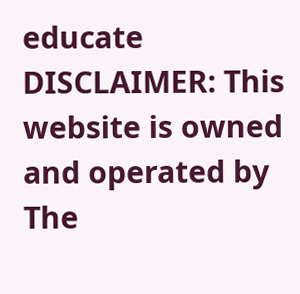educate DISCLAIMER: This website is owned and operated by The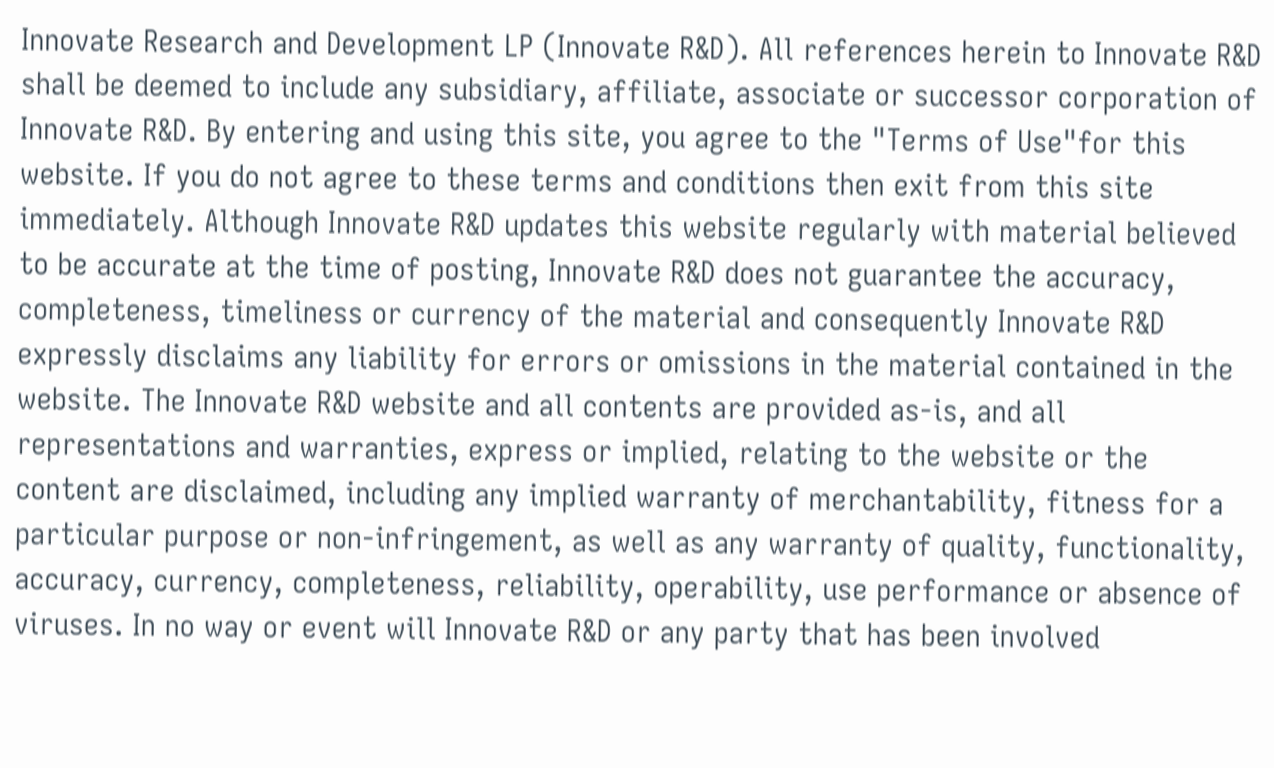Innovate Research and Development LP (Innovate R&D). All references herein to Innovate R&D shall be deemed to include any subsidiary, affiliate, associate or successor corporation of Innovate R&D. By entering and using this site, you agree to the "Terms of Use"for this website. If you do not agree to these terms and conditions then exit from this site immediately. Although Innovate R&D updates this website regularly with material believed to be accurate at the time of posting, Innovate R&D does not guarantee the accuracy, completeness, timeliness or currency of the material and consequently Innovate R&D expressly disclaims any liability for errors or omissions in the material contained in the website. The Innovate R&D website and all contents are provided as-is, and all representations and warranties, express or implied, relating to the website or the content are disclaimed, including any implied warranty of merchantability, fitness for a particular purpose or non-infringement, as well as any warranty of quality, functionality, accuracy, currency, completeness, reliability, operability, use performance or absence of viruses. In no way or event will Innovate R&D or any party that has been involved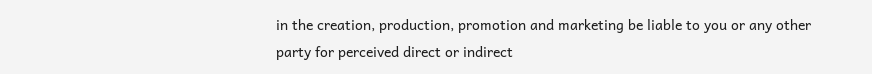in the creation, production, promotion and marketing be liable to you or any other party for perceived direct or indirect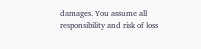damages. You assume all responsibility and risk of loss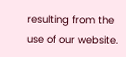resulting from the use of our website.